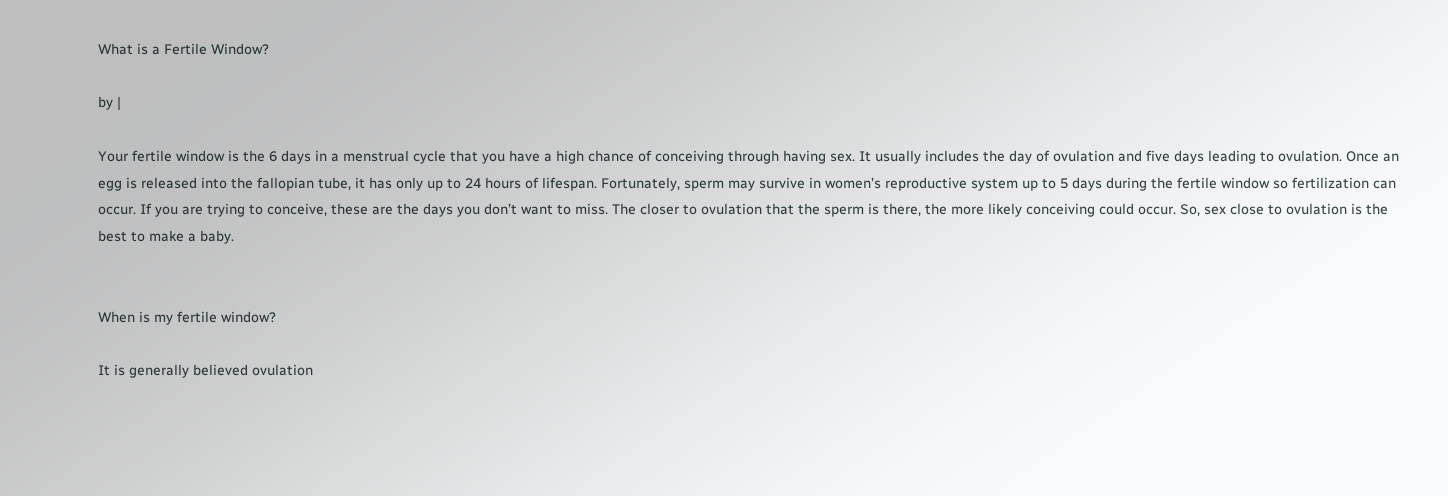What is a Fertile Window?

by |

Your fertile window is the 6 days in a menstrual cycle that you have a high chance of conceiving through having sex. It usually includes the day of ovulation and five days leading to ovulation. Once an egg is released into the fallopian tube, it has only up to 24 hours of lifespan. Fortunately, sperm may survive in women’s reproductive system up to 5 days during the fertile window so fertilization can occur. If you are trying to conceive, these are the days you don’t want to miss. The closer to ovulation that the sperm is there, the more likely conceiving could occur. So, sex close to ovulation is the best to make a baby.


When is my fertile window?

It is generally believed ovulation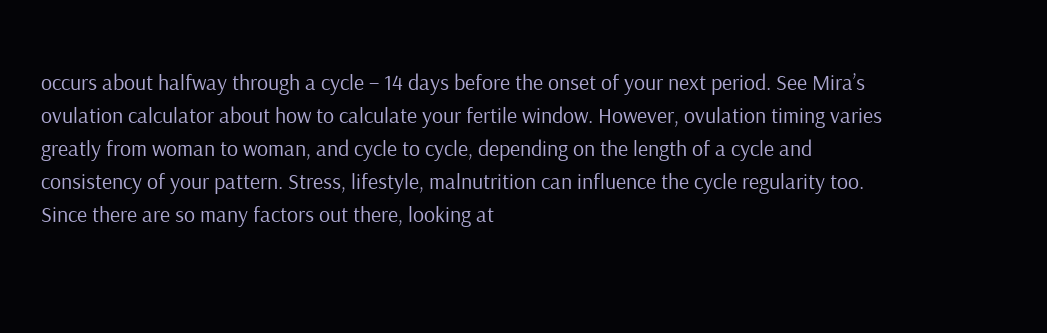occurs about halfway through a cycle – 14 days before the onset of your next period. See Mira’s ovulation calculator about how to calculate your fertile window. However, ovulation timing varies greatly from woman to woman, and cycle to cycle, depending on the length of a cycle and consistency of your pattern. Stress, lifestyle, malnutrition can influence the cycle regularity too. Since there are so many factors out there, looking at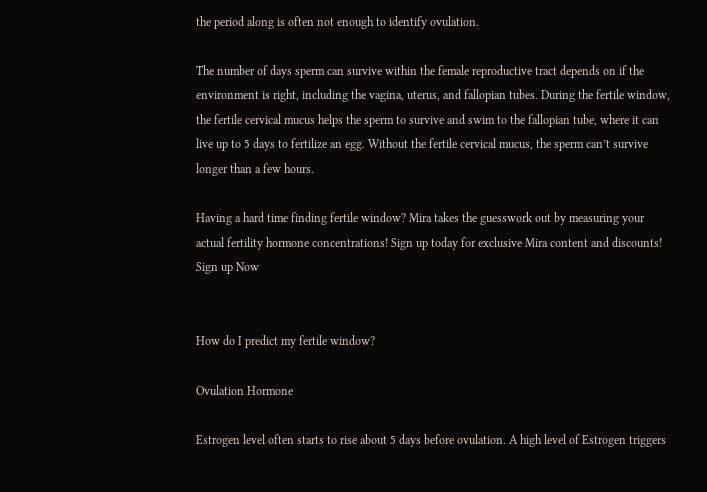the period along is often not enough to identify ovulation.

The number of days sperm can survive within the female reproductive tract depends on if the environment is right, including the vagina, uterus, and fallopian tubes. During the fertile window, the fertile cervical mucus helps the sperm to survive and swim to the fallopian tube, where it can live up to 5 days to fertilize an egg. Without the fertile cervical mucus, the sperm can’t survive longer than a few hours.

Having a hard time finding fertile window? Mira takes the guesswork out by measuring your actual fertility hormone concentrations! Sign up today for exclusive Mira content and discounts!
Sign up Now


How do I predict my fertile window?

Ovulation Hormone

Estrogen level often starts to rise about 5 days before ovulation. A high level of Estrogen triggers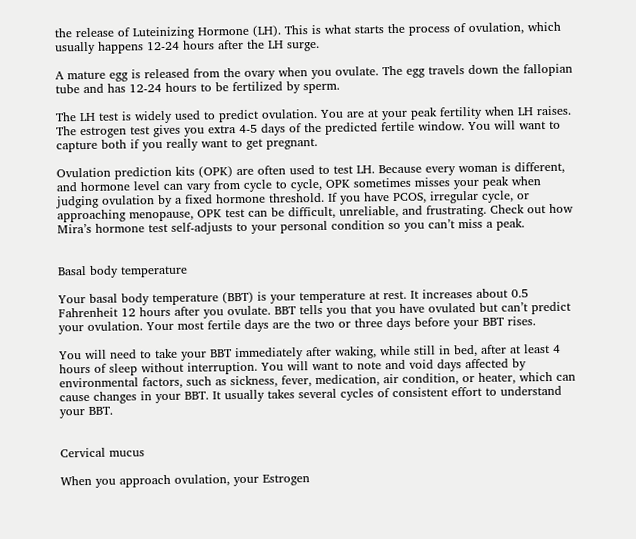the release of Luteinizing Hormone (LH). This is what starts the process of ovulation, which usually happens 12-24 hours after the LH surge.

A mature egg is released from the ovary when you ovulate. The egg travels down the fallopian tube and has 12-24 hours to be fertilized by sperm.

The LH test is widely used to predict ovulation. You are at your peak fertility when LH raises. The estrogen test gives you extra 4-5 days of the predicted fertile window. You will want to capture both if you really want to get pregnant.

Ovulation prediction kits (OPK) are often used to test LH. Because every woman is different, and hormone level can vary from cycle to cycle, OPK sometimes misses your peak when judging ovulation by a fixed hormone threshold. If you have PCOS, irregular cycle, or approaching menopause, OPK test can be difficult, unreliable, and frustrating. Check out how Mira’s hormone test self-adjusts to your personal condition so you can’t miss a peak.


Basal body temperature

Your basal body temperature (BBT) is your temperature at rest. It increases about 0.5 Fahrenheit 12 hours after you ovulate. BBT tells you that you have ovulated but can’t predict your ovulation. Your most fertile days are the two or three days before your BBT rises.

You will need to take your BBT immediately after waking, while still in bed, after at least 4 hours of sleep without interruption. You will want to note and void days affected by environmental factors, such as sickness, fever, medication, air condition, or heater, which can cause changes in your BBT. It usually takes several cycles of consistent effort to understand your BBT.


Cervical mucus

When you approach ovulation, your Estrogen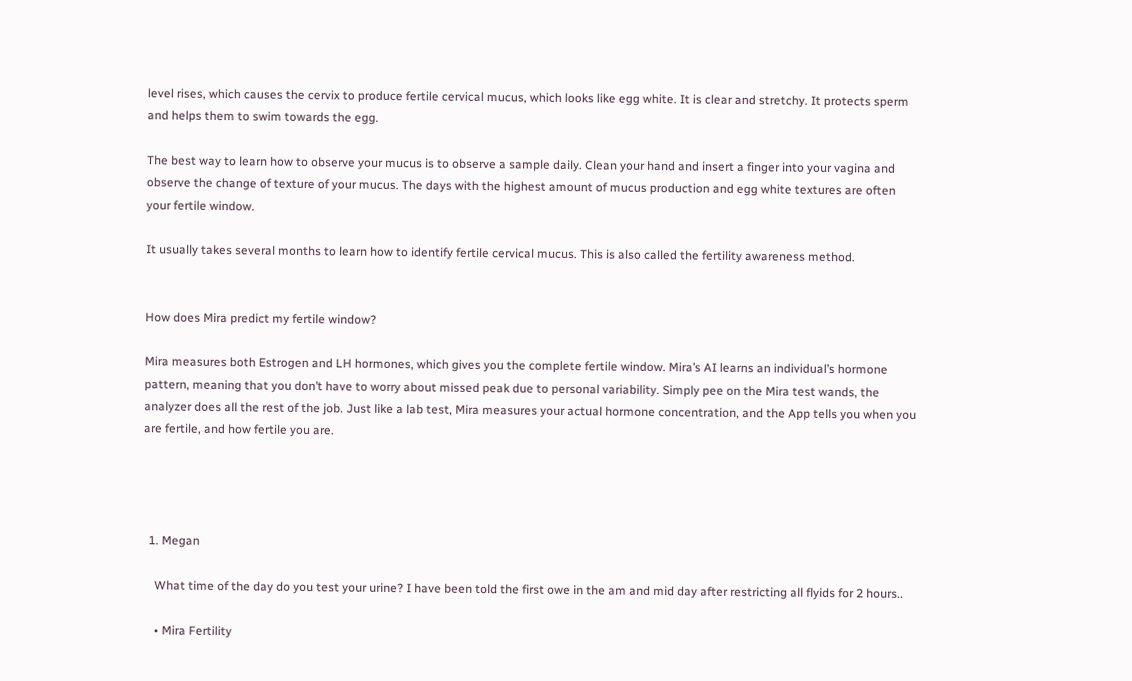level rises, which causes the cervix to produce fertile cervical mucus, which looks like egg white. It is clear and stretchy. It protects sperm and helps them to swim towards the egg.

The best way to learn how to observe your mucus is to observe a sample daily. Clean your hand and insert a finger into your vagina and observe the change of texture of your mucus. The days with the highest amount of mucus production and egg white textures are often your fertile window.

It usually takes several months to learn how to identify fertile cervical mucus. This is also called the fertility awareness method.


How does Mira predict my fertile window?

Mira measures both Estrogen and LH hormones, which gives you the complete fertile window. Mira’s AI learns an individual’s hormone pattern, meaning that you don’t have to worry about missed peak due to personal variability. Simply pee on the Mira test wands, the analyzer does all the rest of the job. Just like a lab test, Mira measures your actual hormone concentration, and the App tells you when you are fertile, and how fertile you are.




  1. Megan

    What time of the day do you test your urine? I have been told the first owe in the am and mid day after restricting all flyids for 2 hours..

    • Mira Fertility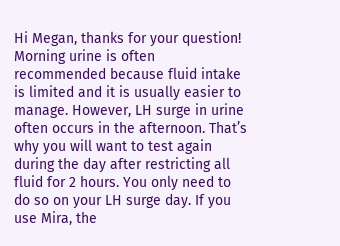Hi Megan, thanks for your question! Morning urine is often recommended because fluid intake is limited and it is usually easier to manage. However, LH surge in urine often occurs in the afternoon. That’s why you will want to test again during the day after restricting all fluid for 2 hours. You only need to do so on your LH surge day. If you use Mira, the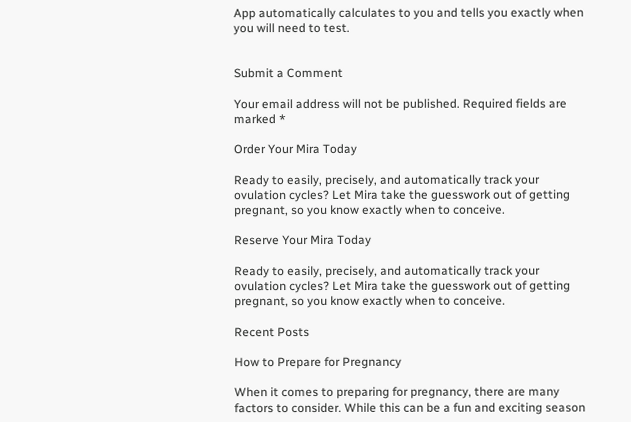App automatically calculates to you and tells you exactly when you will need to test.


Submit a Comment

Your email address will not be published. Required fields are marked *

Order Your Mira Today

Ready to easily, precisely, and automatically track your ovulation cycles? Let Mira take the guesswork out of getting pregnant, so you know exactly when to conceive.

Reserve Your Mira Today

Ready to easily, precisely, and automatically track your ovulation cycles? Let Mira take the guesswork out of getting pregnant, so you know exactly when to conceive.

Recent Posts

How to Prepare for Pregnancy

When it comes to preparing for pregnancy, there are many factors to consider. While this can be a fun and exciting season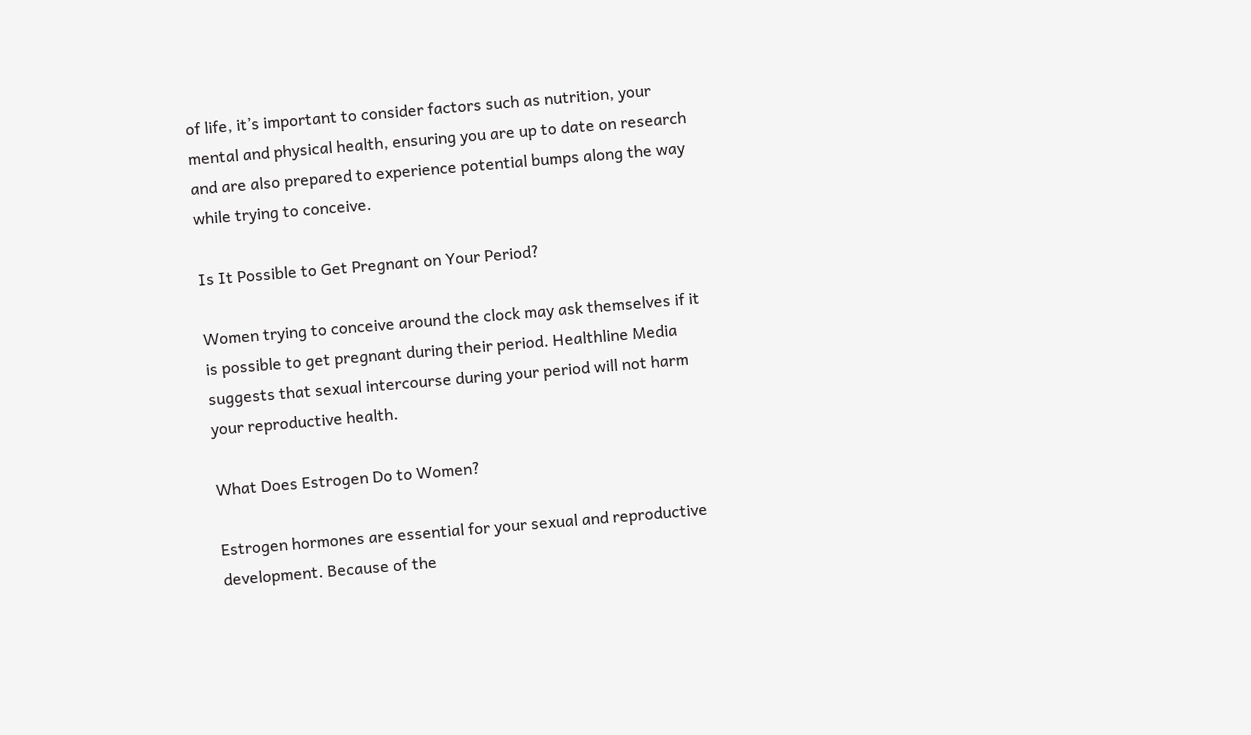of life, it’s important to consider factors such as nutrition, your mental and physical health, ensuring you are up to date on research and are also prepared to experience potential bumps along the way while trying to conceive.

Is It Possible to Get Pregnant on Your Period?

Women trying to conceive around the clock may ask themselves if it is possible to get pregnant during their period. Healthline Media suggests that sexual intercourse during your period will not harm your reproductive health.

What Does Estrogen Do to Women?

Estrogen hormones are essential for your sexual and reproductive development. Because of the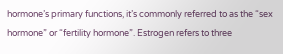hormone’s primary functions, it’s commonly referred to as the “sex hormone” or “fertility hormone”. Estrogen refers to three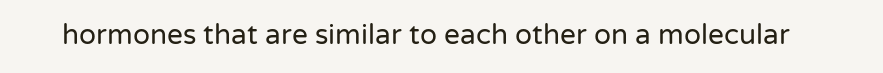hormones that are similar to each other on a molecular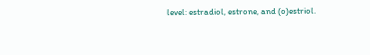level: estradiol, estrone, and (o)estriol.